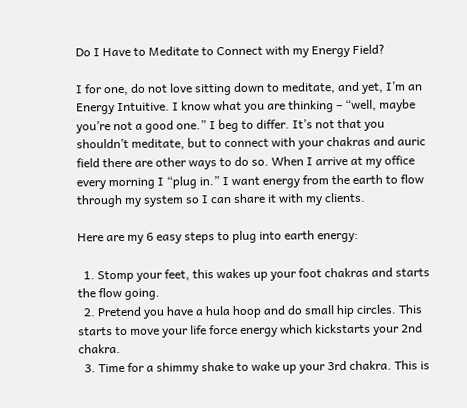Do I Have to Meditate to Connect with my Energy Field?

I for one, do not love sitting down to meditate, and yet, I’m an Energy Intuitive. I know what you are thinking – “well, maybe you’re not a good one.” I beg to differ. It’s not that you shouldn’t meditate, but to connect with your chakras and auric field there are other ways to do so. When I arrive at my office every morning I “plug in.” I want energy from the earth to flow through my system so I can share it with my clients.

Here are my 6 easy steps to plug into earth energy:

  1. Stomp your feet, this wakes up your foot chakras and starts the flow going.
  2. Pretend you have a hula hoop and do small hip circles. This starts to move your life force energy which kickstarts your 2nd chakra.
  3. Time for a shimmy shake to wake up your 3rd chakra. This is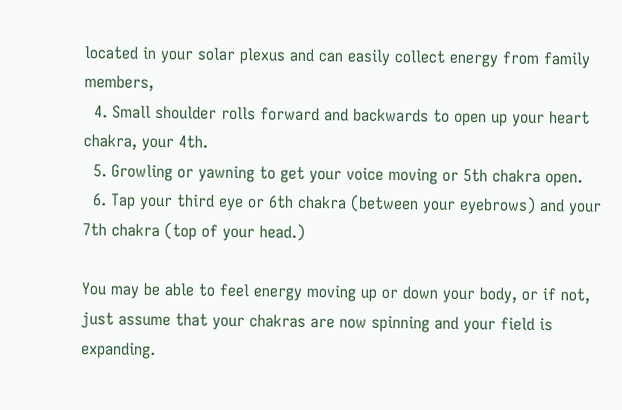located in your solar plexus and can easily collect energy from family members,
  4. Small shoulder rolls forward and backwards to open up your heart chakra, your 4th.
  5. Growling or yawning to get your voice moving or 5th chakra open.
  6. Tap your third eye or 6th chakra (between your eyebrows) and your 7th chakra (top of your head.)

You may be able to feel energy moving up or down your body, or if not, just assume that your chakras are now spinning and your field is expanding.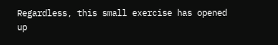Regardless, this small exercise has opened up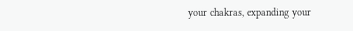your chakras, expanding your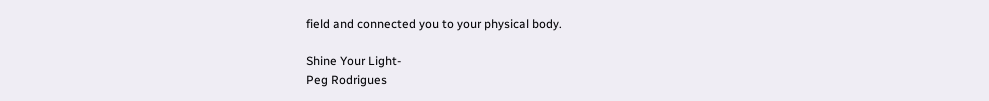field and connected you to your physical body.

Shine Your Light-
Peg Rodrigues